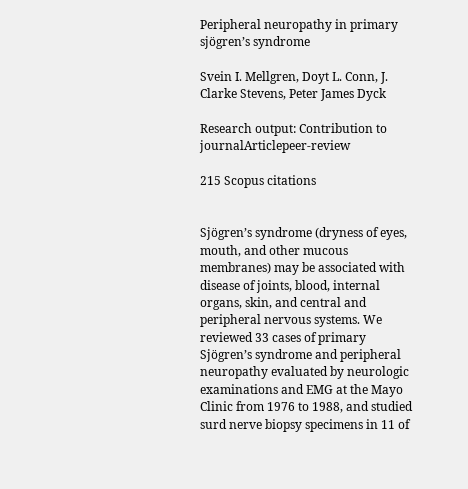Peripheral neuropathy in primary sjögren’s syndrome

Svein I. Mellgren, Doyt L. Conn, J. Clarke Stevens, Peter James Dyck

Research output: Contribution to journalArticlepeer-review

215 Scopus citations


Sjögren’s syndrome (dryness of eyes, mouth, and other mucous membranes) may be associated with disease of joints, blood, internal organs, skin, and central and peripheral nervous systems. We reviewed 33 cases of primary Sjögren’s syndrome and peripheral neuropathy evaluated by neurologic examinations and EMG at the Mayo Clinic from 1976 to 1988, and studied surd nerve biopsy specimens in 11 of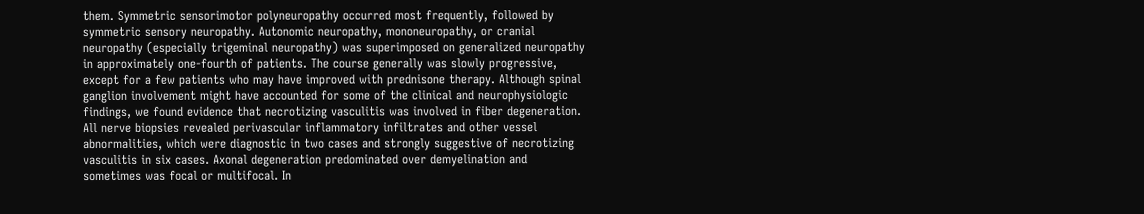them. Symmetric sensorimotor polyneuropathy occurred most frequently, followed by symmetric sensory neuropathy. Autonomic neuropathy, mononeuropathy, or cranial neuropathy (especially trigeminal neuropathy) was superimposed on generalized neuropathy in approximately one-fourth of patients. The course generally was slowly progressive, except for a few patients who may have improved with prednisone therapy. Although spinal ganglion involvement might have accounted for some of the clinical and neurophysiologic findings, we found evidence that necrotizing vasculitis was involved in fiber degeneration. All nerve biopsies revealed perivascular inflammatory infiltrates and other vessel abnormalities, which were diagnostic in two cases and strongly suggestive of necrotizing vasculitis in six cases. Axonal degeneration predominated over demyelination and sometimes was focal or multifocal. In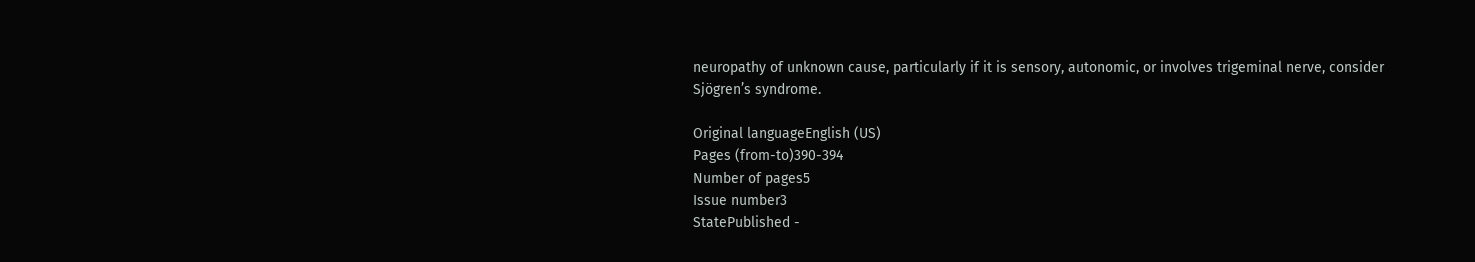neuropathy of unknown cause, particularly if it is sensory, autonomic, or involves trigeminal nerve, consider Sjögren’s syndrome.

Original languageEnglish (US)
Pages (from-to)390-394
Number of pages5
Issue number3
StatePublished -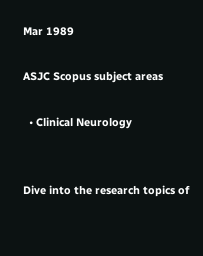Mar 1989

ASJC Scopus subject areas

  • Clinical Neurology


Dive into the research topics of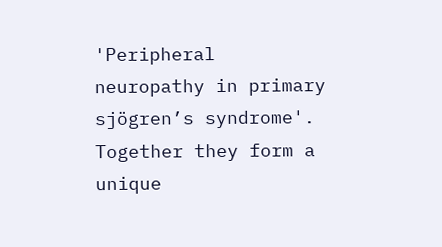'Peripheral neuropathy in primary sjögren’s syndrome'. Together they form a unique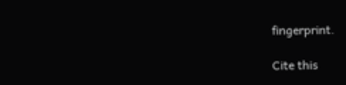fingerprint.

Cite this